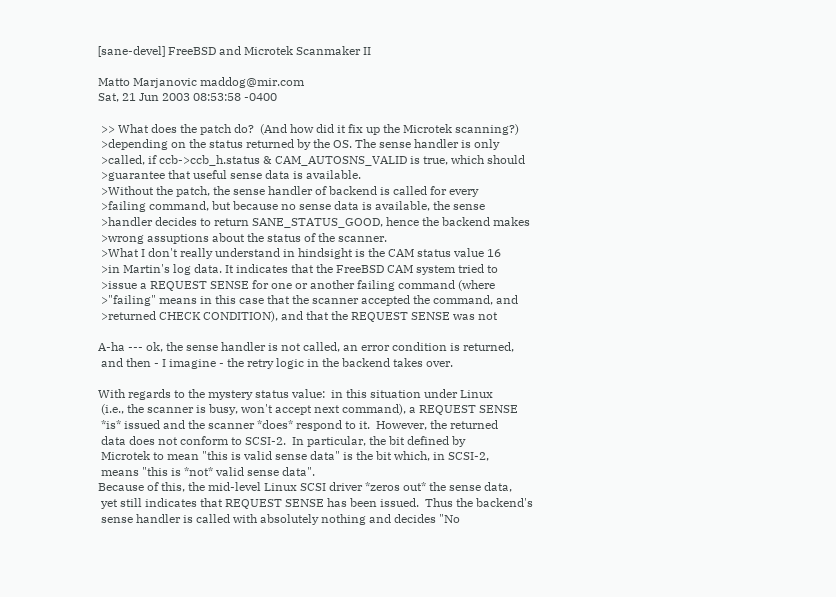[sane-devel] FreeBSD and Microtek Scanmaker II

Matto Marjanovic maddog@mir.com
Sat, 21 Jun 2003 08:53:58 -0400

 >> What does the patch do?  (And how did it fix up the Microtek scanning?)
 >depending on the status returned by the OS. The sense handler is only
 >called, if ccb->ccb_h.status & CAM_AUTOSNS_VALID is true, which should
 >guarantee that useful sense data is available.
 >Without the patch, the sense handler of backend is called for every
 >failing command, but because no sense data is available, the sense
 >handler decides to return SANE_STATUS_GOOD, hence the backend makes
 >wrong assuptions about the status of the scanner.
 >What I don't really understand in hindsight is the CAM status value 16
 >in Martin's log data. It indicates that the FreeBSD CAM system tried to
 >issue a REQUEST SENSE for one or another failing command (where
 >"failing" means in this case that the scanner accepted the command, and
 >returned CHECK CONDITION), and that the REQUEST SENSE was not

A-ha --- ok, the sense handler is not called, an error condition is returned,
 and then - I imagine - the retry logic in the backend takes over.

With regards to the mystery status value:  in this situation under Linux
 (i.e., the scanner is busy, won't accept next command), a REQUEST SENSE
 *is* issued and the scanner *does* respond to it.  However, the returned
 data does not conform to SCSI-2.  In particular, the bit defined by
 Microtek to mean "this is valid sense data" is the bit which, in SCSI-2,
 means "this is *not* valid sense data".
Because of this, the mid-level Linux SCSI driver *zeros out* the sense data,
 yet still indicates that REQUEST SENSE has been issued.  Thus the backend's
 sense handler is called with absolutely nothing and decides "No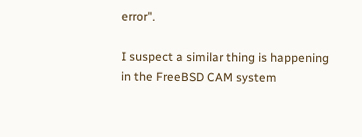error".

I suspect a similar thing is happening in the FreeBSD CAM system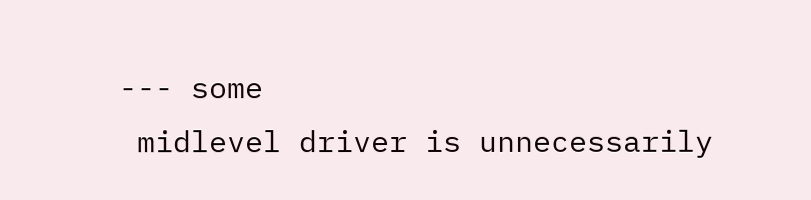--- some
 midlevel driver is unnecessarily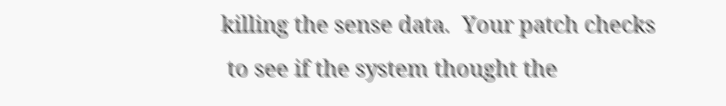killing the sense data.  Your patch checks
 to see if the system thought the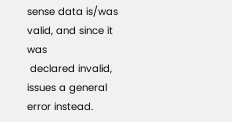sense data is/was valid, and since it was
 declared invalid, issues a general error instead.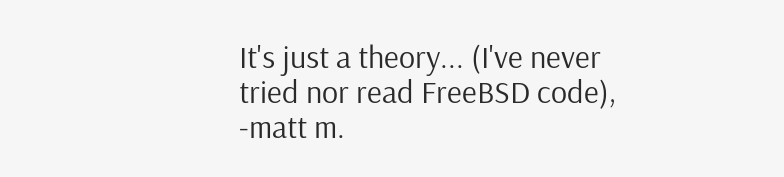It's just a theory... (I've never tried nor read FreeBSD code),
-matt m.